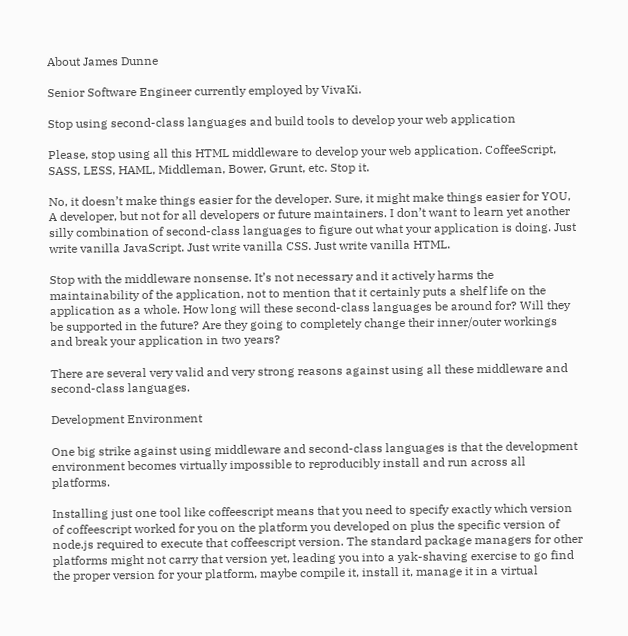About James Dunne

Senior Software Engineer currently employed by VivaKi.

Stop using second-class languages and build tools to develop your web application

Please, stop using all this HTML middleware to develop your web application. CoffeeScript, SASS, LESS, HAML, Middleman, Bower, Grunt, etc. Stop it.

No, it doesn’t make things easier for the developer. Sure, it might make things easier for YOU, A developer, but not for all developers or future maintainers. I don’t want to learn yet another silly combination of second-class languages to figure out what your application is doing. Just write vanilla JavaScript. Just write vanilla CSS. Just write vanilla HTML.

Stop with the middleware nonsense. It’s not necessary and it actively harms the maintainability of the application, not to mention that it certainly puts a shelf life on the application as a whole. How long will these second-class languages be around for? Will they be supported in the future? Are they going to completely change their inner/outer workings and break your application in two years?

There are several very valid and very strong reasons against using all these middleware and second-class languages.

Development Environment

One big strike against using middleware and second-class languages is that the development environment becomes virtually impossible to reproducibly install and run across all platforms.

Installing just one tool like coffeescript means that you need to specify exactly which version of coffeescript worked for you on the platform you developed on plus the specific version of node.js required to execute that coffeescript version. The standard package managers for other platforms might not carry that version yet, leading you into a yak-shaving exercise to go find the proper version for your platform, maybe compile it, install it, manage it in a virtual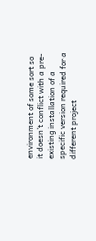environment of some sort so it doesn’t conflict with a pre-existing installation of a specific version required for a different project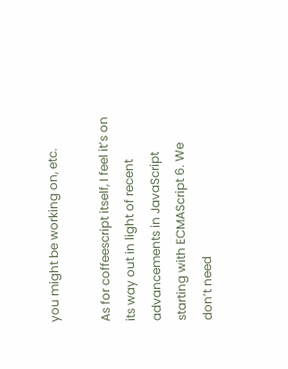you might be working on, etc.

As for coffeescript itself, I feel it’s on its way out in light of recent advancements in JavaScript starting with ECMAScript 6. We don’t need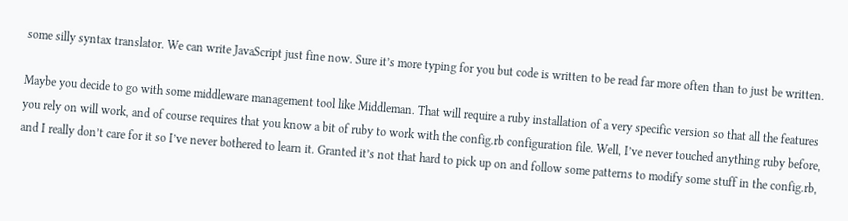some silly syntax translator. We can write JavaScript just fine now. Sure it’s more typing for you but code is written to be read far more often than to just be written.

Maybe you decide to go with some middleware management tool like Middleman. That will require a ruby installation of a very specific version so that all the features you rely on will work, and of course requires that you know a bit of ruby to work with the config.rb configuration file. Well, I’ve never touched anything ruby before, and I really don’t care for it so I’ve never bothered to learn it. Granted it’s not that hard to pick up on and follow some patterns to modify some stuff in the config.rb,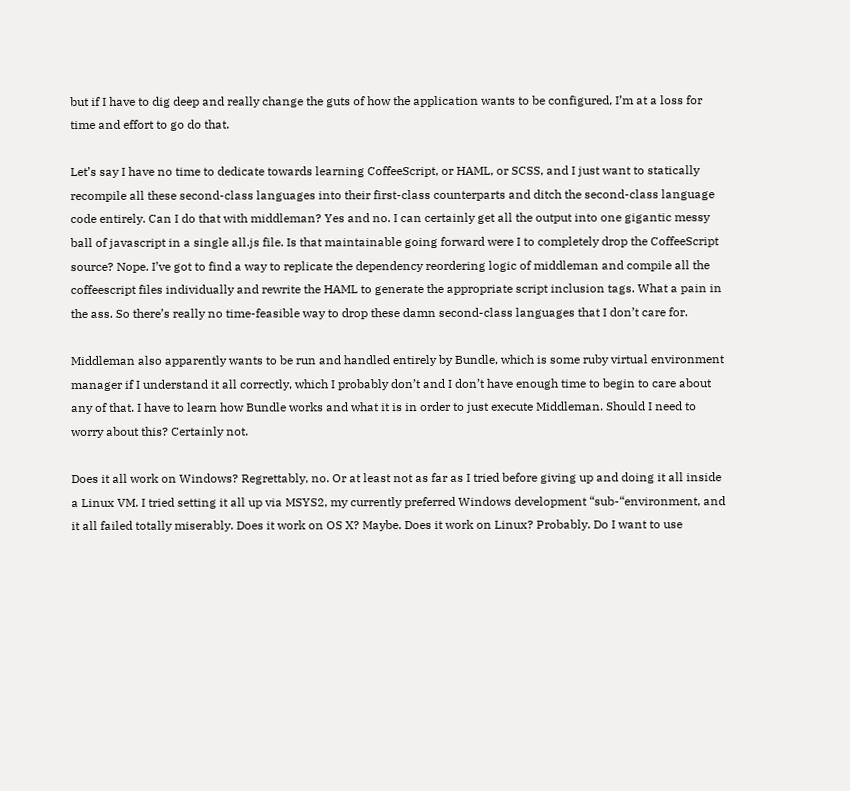but if I have to dig deep and really change the guts of how the application wants to be configured, I’m at a loss for time and effort to go do that.

Let’s say I have no time to dedicate towards learning CoffeeScript, or HAML, or SCSS, and I just want to statically recompile all these second-class languages into their first-class counterparts and ditch the second-class language code entirely. Can I do that with middleman? Yes and no. I can certainly get all the output into one gigantic messy ball of javascript in a single all.js file. Is that maintainable going forward were I to completely drop the CoffeeScript source? Nope. I’ve got to find a way to replicate the dependency reordering logic of middleman and compile all the coffeescript files individually and rewrite the HAML to generate the appropriate script inclusion tags. What a pain in the ass. So there’s really no time-feasible way to drop these damn second-class languages that I don’t care for.

Middleman also apparently wants to be run and handled entirely by Bundle, which is some ruby virtual environment manager if I understand it all correctly, which I probably don’t and I don’t have enough time to begin to care about any of that. I have to learn how Bundle works and what it is in order to just execute Middleman. Should I need to worry about this? Certainly not.

Does it all work on Windows? Regrettably, no. Or at least not as far as I tried before giving up and doing it all inside a Linux VM. I tried setting it all up via MSYS2, my currently preferred Windows development “sub-“environment, and it all failed totally miserably. Does it work on OS X? Maybe. Does it work on Linux? Probably. Do I want to use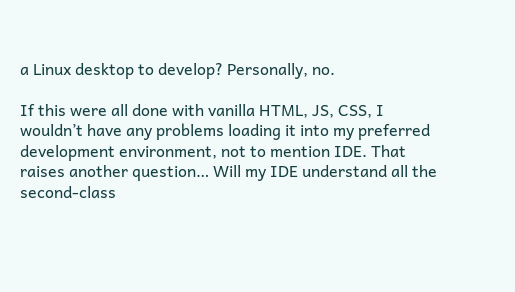a Linux desktop to develop? Personally, no.

If this were all done with vanilla HTML, JS, CSS, I wouldn’t have any problems loading it into my preferred development environment, not to mention IDE. That raises another question… Will my IDE understand all the second-class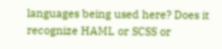languages being used here? Does it recognize HAML or SCSS or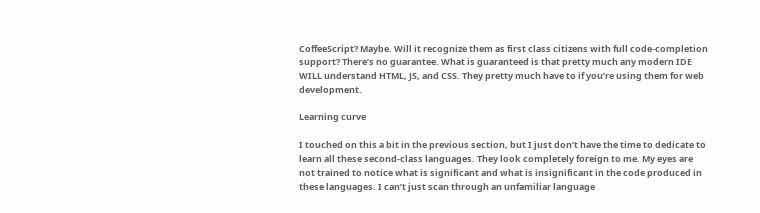CoffeeScript? Maybe. Will it recognize them as first class citizens with full code-completion support? There’s no guarantee. What is guaranteed is that pretty much any modern IDE WILL understand HTML, JS, and CSS. They pretty much have to if you’re using them for web development.

Learning curve

I touched on this a bit in the previous section, but I just don’t have the time to dedicate to learn all these second-class languages. They look completely foreign to me. My eyes are not trained to notice what is significant and what is insignificant in the code produced in these languages. I can’t just scan through an unfamiliar language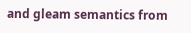and gleam semantics from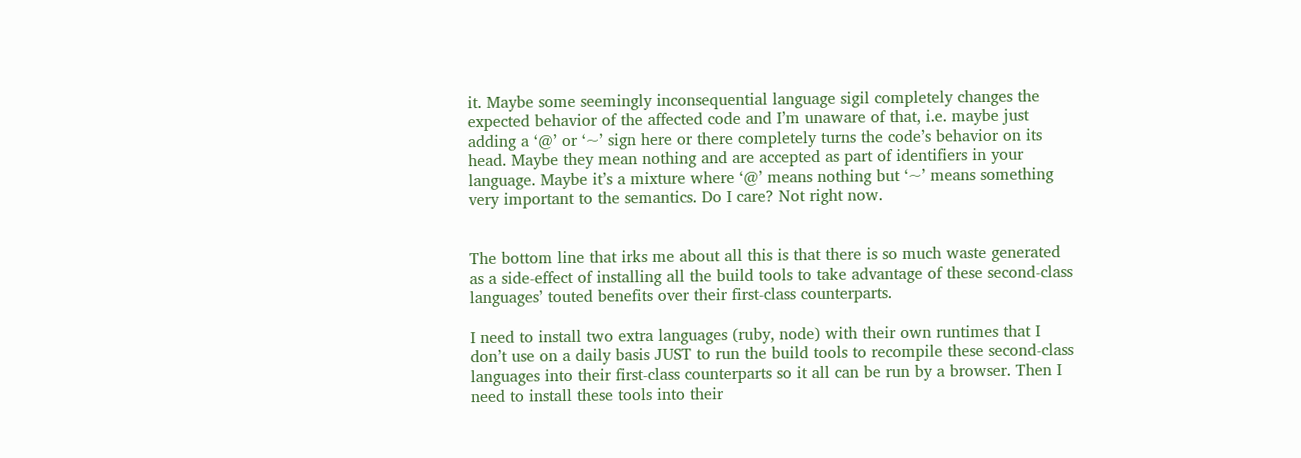it. Maybe some seemingly inconsequential language sigil completely changes the expected behavior of the affected code and I’m unaware of that, i.e. maybe just adding a ‘@’ or ‘~’ sign here or there completely turns the code’s behavior on its head. Maybe they mean nothing and are accepted as part of identifiers in your language. Maybe it’s a mixture where ‘@’ means nothing but ‘~’ means something very important to the semantics. Do I care? Not right now.


The bottom line that irks me about all this is that there is so much waste generated as a side-effect of installing all the build tools to take advantage of these second-class languages’ touted benefits over their first-class counterparts.

I need to install two extra languages (ruby, node) with their own runtimes that I don’t use on a daily basis JUST to run the build tools to recompile these second-class languages into their first-class counterparts so it all can be run by a browser. Then I need to install these tools into their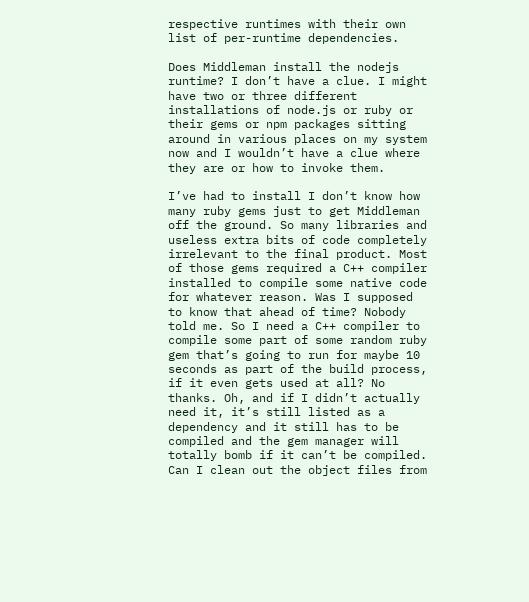respective runtimes with their own list of per-runtime dependencies.

Does Middleman install the nodejs runtime? I don’t have a clue. I might have two or three different installations of node.js or ruby or their gems or npm packages sitting around in various places on my system now and I wouldn’t have a clue where they are or how to invoke them.

I’ve had to install I don’t know how many ruby gems just to get Middleman off the ground. So many libraries and useless extra bits of code completely irrelevant to the final product. Most of those gems required a C++ compiler installed to compile some native code for whatever reason. Was I supposed to know that ahead of time? Nobody told me. So I need a C++ compiler to compile some part of some random ruby gem that’s going to run for maybe 10 seconds as part of the build process, if it even gets used at all? No thanks. Oh, and if I didn’t actually need it, it’s still listed as a dependency and it still has to be compiled and the gem manager will totally bomb if it can’t be compiled. Can I clean out the object files from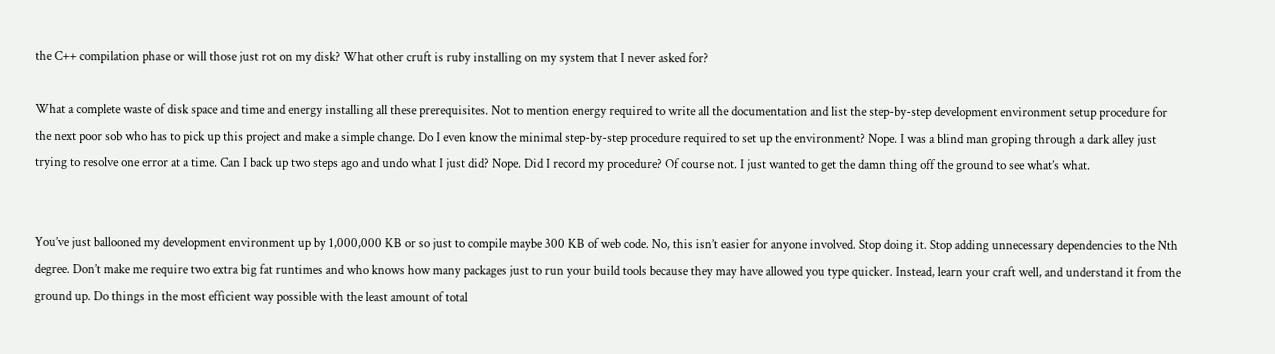the C++ compilation phase or will those just rot on my disk? What other cruft is ruby installing on my system that I never asked for?

What a complete waste of disk space and time and energy installing all these prerequisites. Not to mention energy required to write all the documentation and list the step-by-step development environment setup procedure for the next poor sob who has to pick up this project and make a simple change. Do I even know the minimal step-by-step procedure required to set up the environment? Nope. I was a blind man groping through a dark alley just trying to resolve one error at a time. Can I back up two steps ago and undo what I just did? Nope. Did I record my procedure? Of course not. I just wanted to get the damn thing off the ground to see what’s what.


You’ve just ballooned my development environment up by 1,000,000 KB or so just to compile maybe 300 KB of web code. No, this isn’t easier for anyone involved. Stop doing it. Stop adding unnecessary dependencies to the Nth degree. Don’t make me require two extra big fat runtimes and who knows how many packages just to run your build tools because they may have allowed you type quicker. Instead, learn your craft well, and understand it from the ground up. Do things in the most efficient way possible with the least amount of total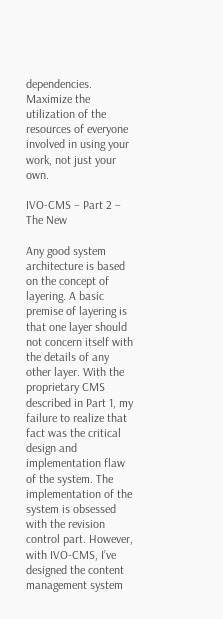dependencies. Maximize the utilization of the resources of everyone involved in using your work, not just your own.

IVO-CMS – Part 2 – The New

Any good system architecture is based on the concept of layering. A basic premise of layering is that one layer should not concern itself with the details of any other layer. With the proprietary CMS described in Part 1, my failure to realize that fact was the critical design and implementation flaw of the system. The implementation of the system is obsessed with the revision control part. However, with IVO-CMS, I’ve designed the content management system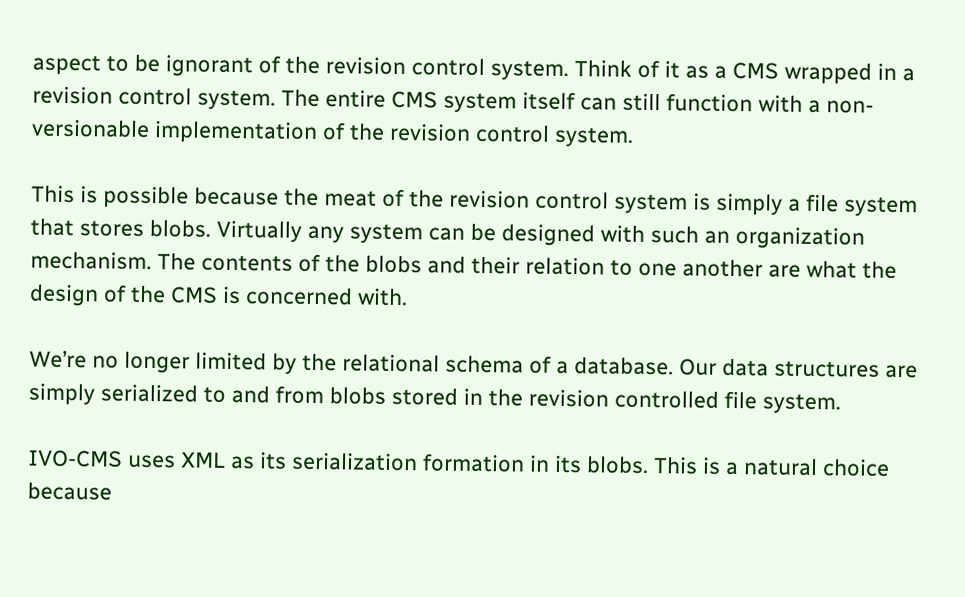aspect to be ignorant of the revision control system. Think of it as a CMS wrapped in a revision control system. The entire CMS system itself can still function with a non-versionable implementation of the revision control system.

This is possible because the meat of the revision control system is simply a file system that stores blobs. Virtually any system can be designed with such an organization mechanism. The contents of the blobs and their relation to one another are what the design of the CMS is concerned with.

We’re no longer limited by the relational schema of a database. Our data structures are simply serialized to and from blobs stored in the revision controlled file system.

IVO-CMS uses XML as its serialization formation in its blobs. This is a natural choice because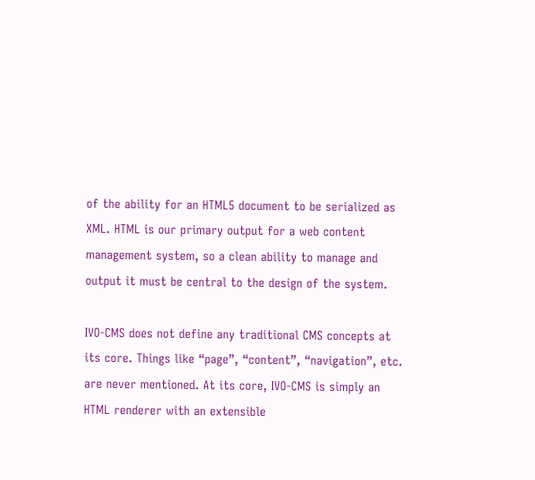of the ability for an HTML5 document to be serialized as XML. HTML is our primary output for a web content management system, so a clean ability to manage and output it must be central to the design of the system.

IVO-CMS does not define any traditional CMS concepts at its core. Things like “page”, “content”, “navigation”, etc. are never mentioned. At its core, IVO-CMS is simply an HTML renderer with an extensible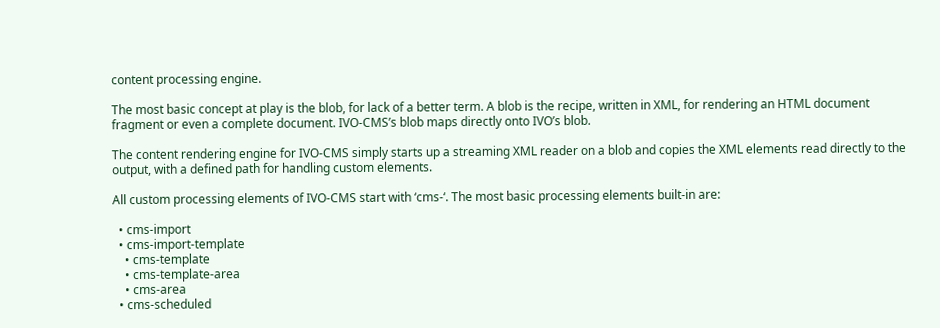content processing engine.

The most basic concept at play is the blob, for lack of a better term. A blob is the recipe, written in XML, for rendering an HTML document fragment or even a complete document. IVO-CMS’s blob maps directly onto IVO’s blob.

The content rendering engine for IVO-CMS simply starts up a streaming XML reader on a blob and copies the XML elements read directly to the output, with a defined path for handling custom elements.

All custom processing elements of IVO-CMS start with ‘cms-‘. The most basic processing elements built-in are:

  • cms-import
  • cms-import-template
    • cms-template
    • cms-template-area
    • cms-area
  • cms-scheduled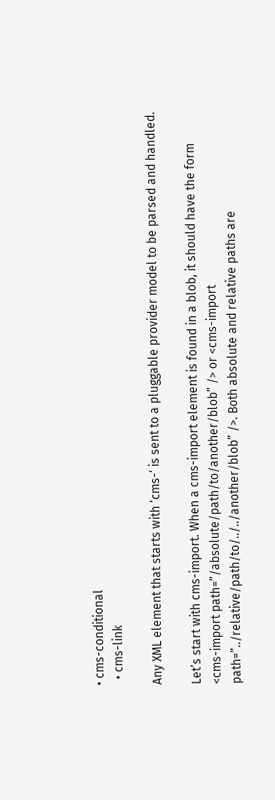• cms-conditional
  • cms-link

Any XML element that starts with ‘cms-‘ is sent to a pluggable provider model to be parsed and handled.

Let’s start with cms-import. When a cms-import element is found in a blob, it should have the form <cms-import path=”/absolute/path/to/another/blob” /> or <cms-import path=”../relative/path/to/../../another/blob” />. Both absolute and relative paths are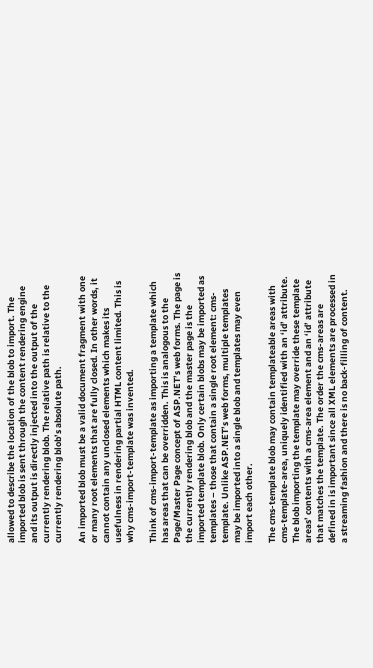allowed to describe the location of the blob to import. The imported blob is sent through the content rendering engine and its output is directly injected into the output of the currently rendering blob. The relative path is relative to the currently rendering blob’s absolute path.

An imported blob must be a valid document fragment with one or many root elements that are fully closed. In other words, it cannot contain any unclosed elements which makes its usefulness in rendering partial HTML content limited. This is why cms-import-template was invented.

Think of cms-import-template as importing a template which has areas that can be overridden. This is analogous to the Page/Master Page concept of ASP.NET’s web forms. The page is the currently rendering blob and the master page is the imported template blob. Only certain blobs may be imported as templates – those that contain a single root element: cms-template. Unlike ASP.NET’s web forms, multiple templates may be imported into a single blob and templates may even import each other.

The cms-template blob may contain templateable areas with cms-template-area, uniquely identified with an ‘id’ attribute. The blob importing the template may override these template areas’ contents with a cms-area element and an ‘id’ attribute that matches the template. The order the cms-areas are defined in is important since all XML elements are processed in a streaming fashion and there is no back-filling of content.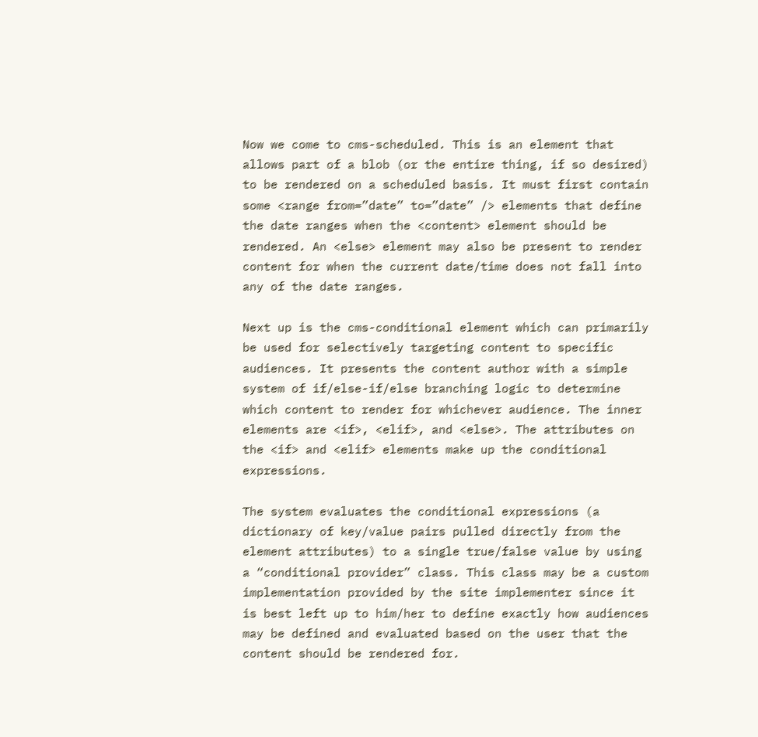Now we come to cms-scheduled. This is an element that allows part of a blob (or the entire thing, if so desired) to be rendered on a scheduled basis. It must first contain some <range from=”date” to=”date” /> elements that define the date ranges when the <content> element should be rendered. An <else> element may also be present to render content for when the current date/time does not fall into any of the date ranges.

Next up is the cms-conditional element which can primarily be used for selectively targeting content to specific audiences. It presents the content author with a simple system of if/else-if/else branching logic to determine which content to render for whichever audience. The inner elements are <if>, <elif>, and <else>. The attributes on the <if> and <elif> elements make up the conditional expressions.

The system evaluates the conditional expressions (a dictionary of key/value pairs pulled directly from the element attributes) to a single true/false value by using a “conditional provider” class. This class may be a custom implementation provided by the site implementer since it is best left up to him/her to define exactly how audiences may be defined and evaluated based on the user that the content should be rendered for.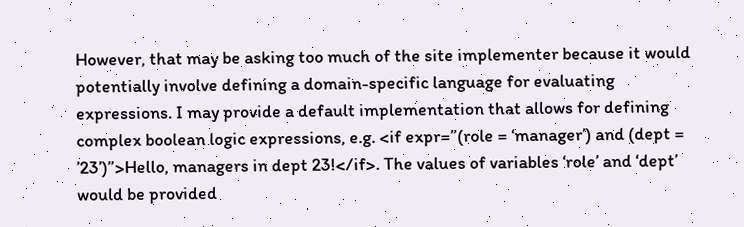However, that may be asking too much of the site implementer because it would potentially involve defining a domain-specific language for evaluating expressions. I may provide a default implementation that allows for defining complex boolean logic expressions, e.g. <if expr=”(role = ‘manager’) and (dept = ’23’)”>Hello, managers in dept 23!</if>. The values of variables ‘role’ and ‘dept’ would be provided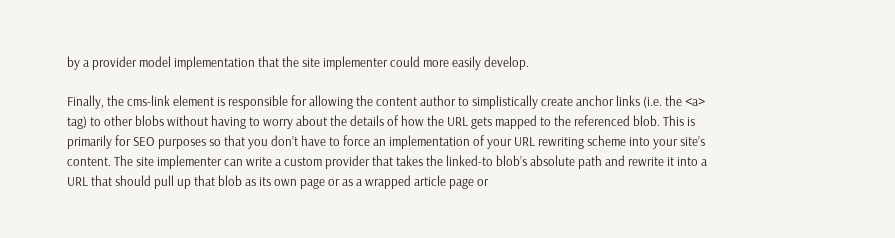by a provider model implementation that the site implementer could more easily develop.

Finally, the cms-link element is responsible for allowing the content author to simplistically create anchor links (i.e. the <a> tag) to other blobs without having to worry about the details of how the URL gets mapped to the referenced blob. This is primarily for SEO purposes so that you don’t have to force an implementation of your URL rewriting scheme into your site’s content. The site implementer can write a custom provider that takes the linked-to blob’s absolute path and rewrite it into a URL that should pull up that blob as its own page or as a wrapped article page or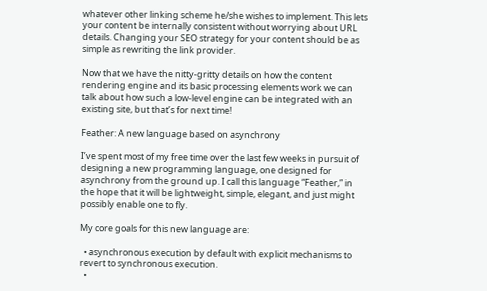whatever other linking scheme he/she wishes to implement. This lets your content be internally consistent without worrying about URL details. Changing your SEO strategy for your content should be as simple as rewriting the link provider.

Now that we have the nitty-gritty details on how the content rendering engine and its basic processing elements work we can talk about how such a low-level engine can be integrated with an existing site, but that’s for next time!

Feather: A new language based on asynchrony

I’ve spent most of my free time over the last few weeks in pursuit of designing a new programming language, one designed for asynchrony from the ground up. I call this language “Feather,” in the hope that it will be lightweight, simple, elegant, and just might possibly enable one to fly.

My core goals for this new language are:

  • asynchronous execution by default with explicit mechanisms to revert to synchronous execution.
  •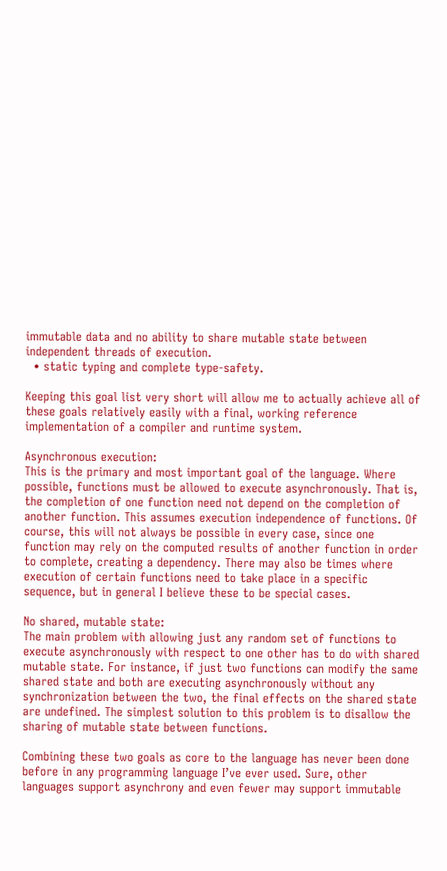immutable data and no ability to share mutable state between independent threads of execution.
  • static typing and complete type-safety.

Keeping this goal list very short will allow me to actually achieve all of these goals relatively easily with a final, working reference implementation of a compiler and runtime system.

Asynchronous execution:
This is the primary and most important goal of the language. Where possible, functions must be allowed to execute asynchronously. That is, the completion of one function need not depend on the completion of another function. This assumes execution independence of functions. Of course, this will not always be possible in every case, since one function may rely on the computed results of another function in order to complete, creating a dependency. There may also be times where execution of certain functions need to take place in a specific sequence, but in general I believe these to be special cases.

No shared, mutable state:
The main problem with allowing just any random set of functions to execute asynchronously with respect to one other has to do with shared mutable state. For instance, if just two functions can modify the same shared state and both are executing asynchronously without any synchronization between the two, the final effects on the shared state are undefined. The simplest solution to this problem is to disallow the sharing of mutable state between functions.

Combining these two goals as core to the language has never been done before in any programming language I’ve ever used. Sure, other languages support asynchrony and even fewer may support immutable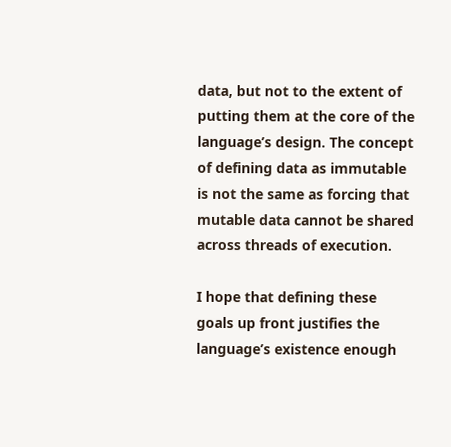data, but not to the extent of putting them at the core of the language’s design. The concept of defining data as immutable is not the same as forcing that mutable data cannot be shared across threads of execution.

I hope that defining these goals up front justifies the language’s existence enough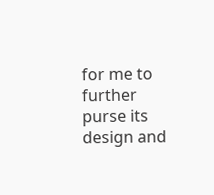for me to further purse its design and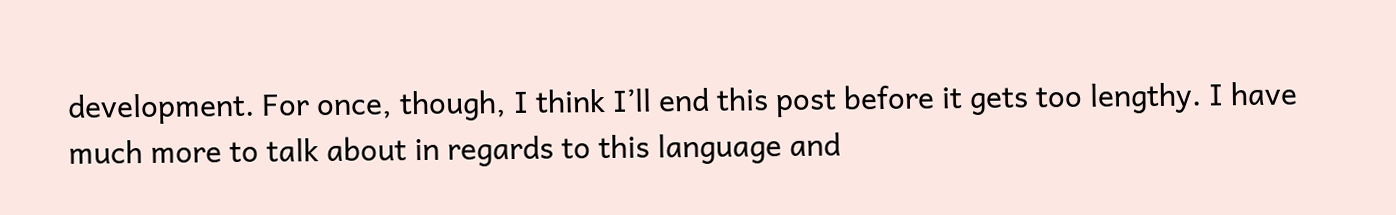development. For once, though, I think I’ll end this post before it gets too lengthy. I have much more to talk about in regards to this language and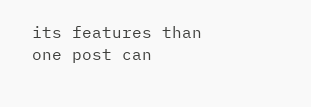its features than one post can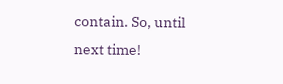contain. So, until next time!